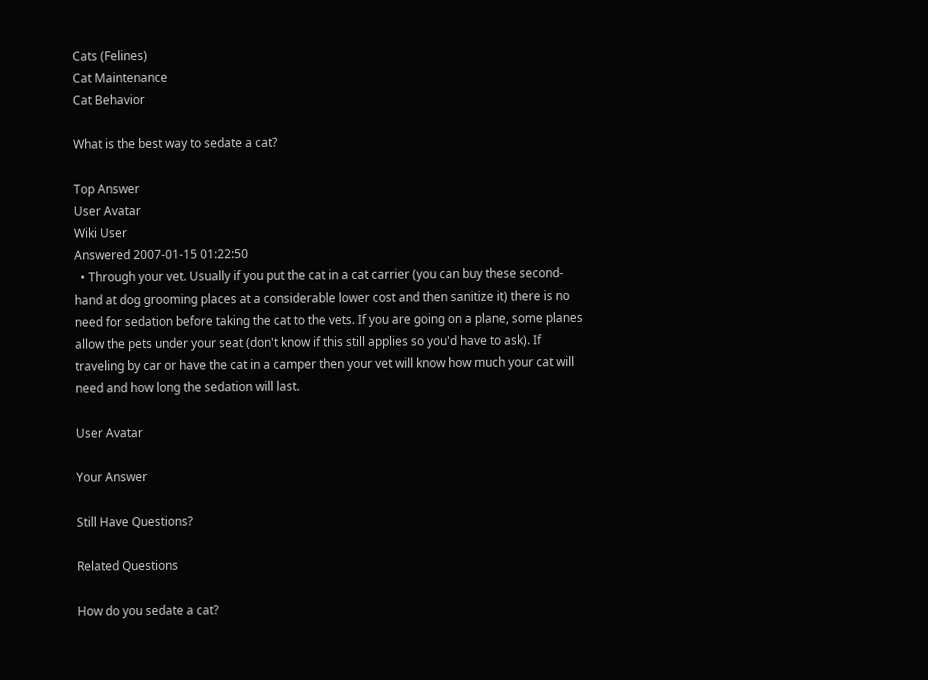Cats (Felines)
Cat Maintenance
Cat Behavior

What is the best way to sedate a cat?

Top Answer
User Avatar
Wiki User
Answered 2007-01-15 01:22:50
  • Through your vet. Usually if you put the cat in a cat carrier (you can buy these second-hand at dog grooming places at a considerable lower cost and then sanitize it) there is no need for sedation before taking the cat to the vets. If you are going on a plane, some planes allow the pets under your seat (don't know if this still applies so you'd have to ask). If traveling by car or have the cat in a camper then your vet will know how much your cat will need and how long the sedation will last.

User Avatar

Your Answer

Still Have Questions?

Related Questions

How do you sedate a cat?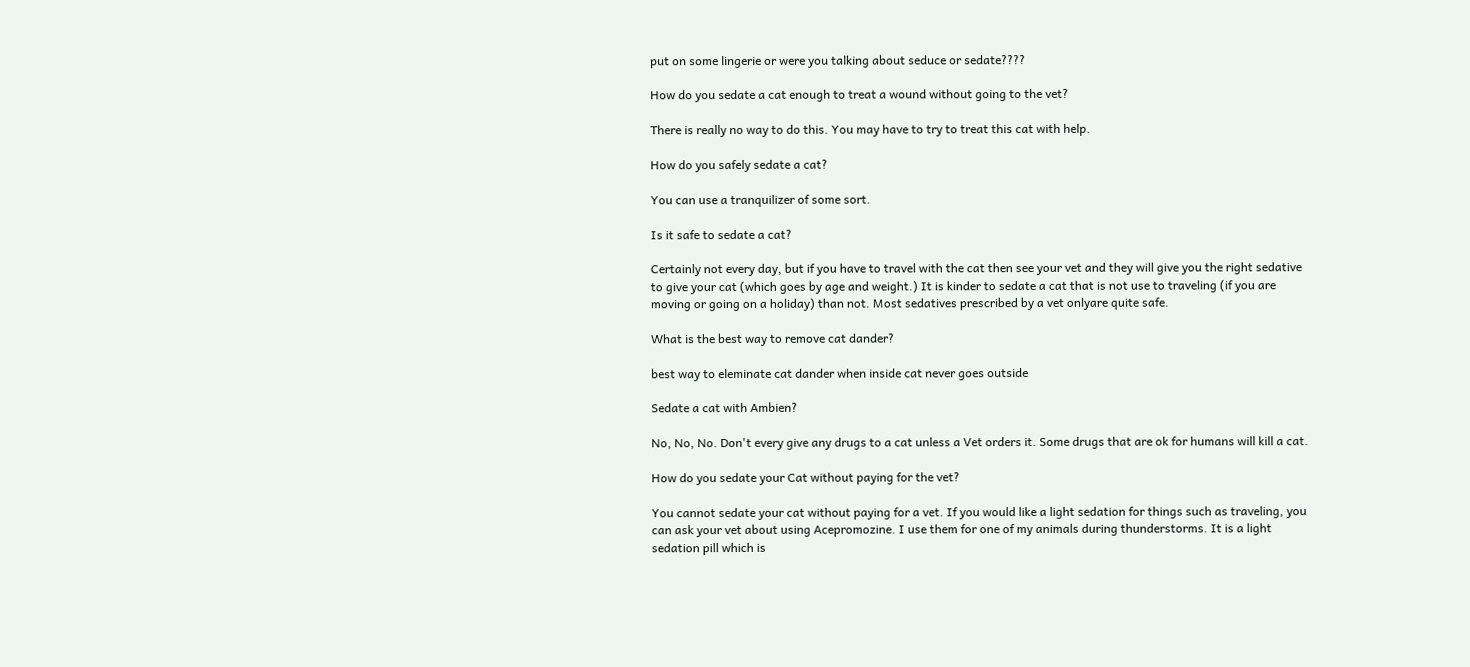put on some lingerie or were you talking about seduce or sedate????

How do you sedate a cat enough to treat a wound without going to the vet?

There is really no way to do this. You may have to try to treat this cat with help.

How do you safely sedate a cat?

You can use a tranquilizer of some sort.

Is it safe to sedate a cat?

Certainly not every day, but if you have to travel with the cat then see your vet and they will give you the right sedative to give your cat (which goes by age and weight.) It is kinder to sedate a cat that is not use to traveling (if you are moving or going on a holiday) than not. Most sedatives prescribed by a vet onlyare quite safe.

What is the best way to remove cat dander?

best way to eleminate cat dander when inside cat never goes outside

Sedate a cat with Ambien?

No, No, No. Don't every give any drugs to a cat unless a Vet orders it. Some drugs that are ok for humans will kill a cat.

How do you sedate your Cat without paying for the vet?

You cannot sedate your cat without paying for a vet. If you would like a light sedation for things such as traveling, you can ask your vet about using Acepromozine. I use them for one of my animals during thunderstorms. It is a light sedation pill which is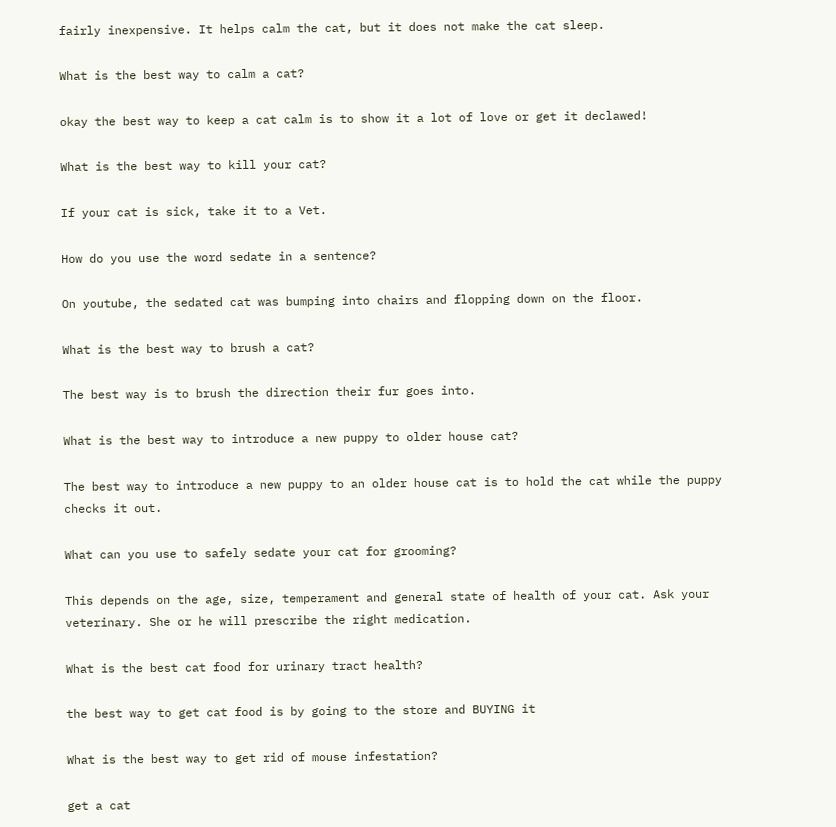fairly inexpensive. It helps calm the cat, but it does not make the cat sleep.

What is the best way to calm a cat?

okay the best way to keep a cat calm is to show it a lot of love or get it declawed!

What is the best way to kill your cat?

If your cat is sick, take it to a Vet.

How do you use the word sedate in a sentence?

On youtube, the sedated cat was bumping into chairs and flopping down on the floor.

What is the best way to brush a cat?

The best way is to brush the direction their fur goes into.

What is the best way to introduce a new puppy to older house cat?

The best way to introduce a new puppy to an older house cat is to hold the cat while the puppy checks it out.

What can you use to safely sedate your cat for grooming?

This depends on the age, size, temperament and general state of health of your cat. Ask your veterinary. She or he will prescribe the right medication.

What is the best cat food for urinary tract health?

the best way to get cat food is by going to the store and BUYING it

What is the best way to get rid of mouse infestation?

get a cat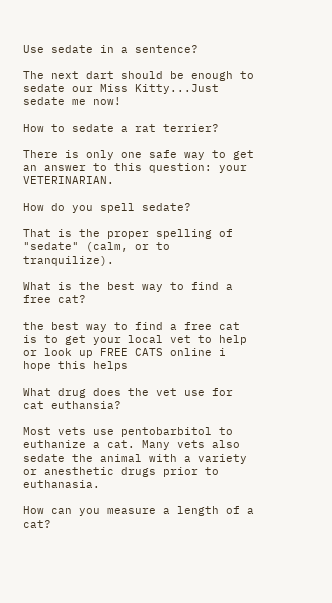Use sedate in a sentence?

The next dart should be enough to sedate our Miss Kitty...Just sedate me now!

How to sedate a rat terrier?

There is only one safe way to get an answer to this question: your VETERINARIAN.

How do you spell sedate?

That is the proper spelling of "sedate" (calm, or to tranquilize).

What is the best way to find a free cat?

the best way to find a free cat is to get your local vet to help or look up FREE CATS online i hope this helps

What drug does the vet use for cat euthansia?

Most vets use pentobarbitol to euthanize a cat. Many vets also sedate the animal with a variety or anesthetic drugs prior to euthanasia.

How can you measure a length of a cat?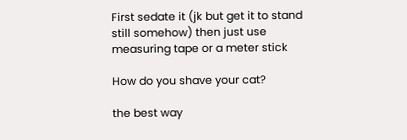First sedate it (jk but get it to stand still somehow) then just use measuring tape or a meter stick

How do you shave your cat?

the best way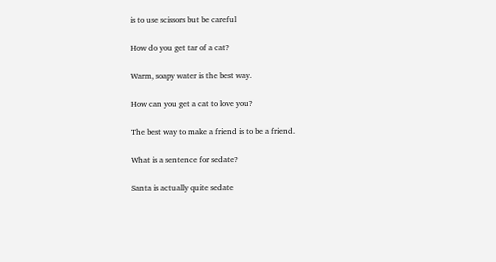is to use scissors but be careful

How do you get tar of a cat?

Warm, soapy water is the best way.

How can you get a cat to love you?

The best way to make a friend is to be a friend.

What is a sentence for sedate?

Santa is actually quite sedate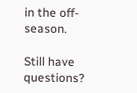in the off-season.

Still have questions?